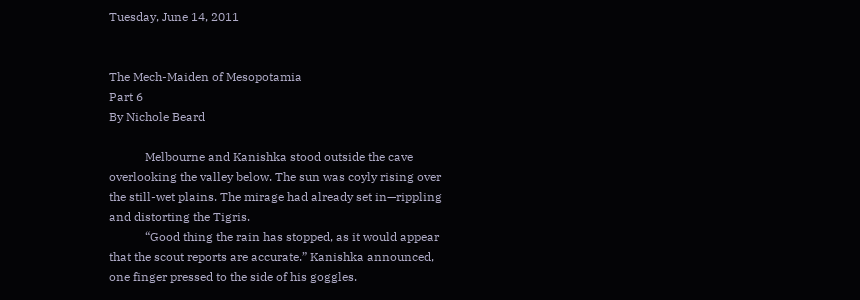Tuesday, June 14, 2011


The Mech-Maiden of Mesopotamia
Part 6
By Nichole Beard

            Melbourne and Kanishka stood outside the cave overlooking the valley below. The sun was coyly rising over the still-wet plains. The mirage had already set in—rippling and distorting the Tigris.
            “Good thing the rain has stopped, as it would appear that the scout reports are accurate.” Kanishka announced, one finger pressed to the side of his goggles.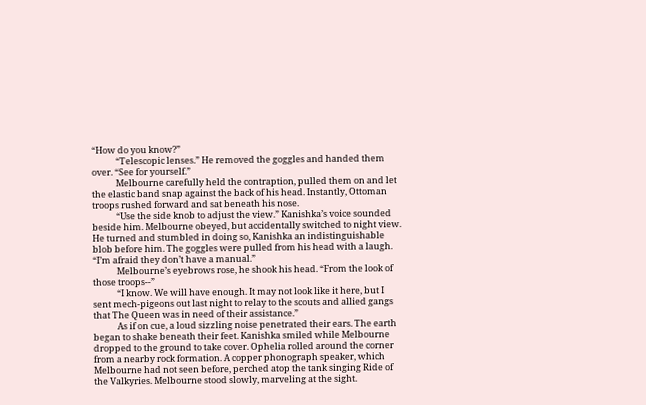“How do you know?”
            “Telescopic lenses.” He removed the goggles and handed them over. “See for yourself.”
            Melbourne carefully held the contraption, pulled them on and let the elastic band snap against the back of his head. Instantly, Ottoman troops rushed forward and sat beneath his nose.
            “Use the side knob to adjust the view.” Kanishka’s voice sounded beside him. Melbourne obeyed, but accidentally switched to night view. He turned and stumbled in doing so, Kanishka an indistinguishable blob before him. The goggles were pulled from his head with a laugh. “I’m afraid they don’t have a manual.”
            Melbourne’s eyebrows rose, he shook his head. “From the look of those troops--”
            “I know. We will have enough. It may not look like it here, but I sent mech-pigeons out last night to relay to the scouts and allied gangs that The Queen was in need of their assistance.”
            As if on cue, a loud sizzling noise penetrated their ears. The earth began to shake beneath their feet. Kanishka smiled while Melbourne dropped to the ground to take cover. Ophelia rolled around the corner from a nearby rock formation. A copper phonograph speaker, which Melbourne had not seen before, perched atop the tank singing Ride of the Valkyries. Melbourne stood slowly, marveling at the sight.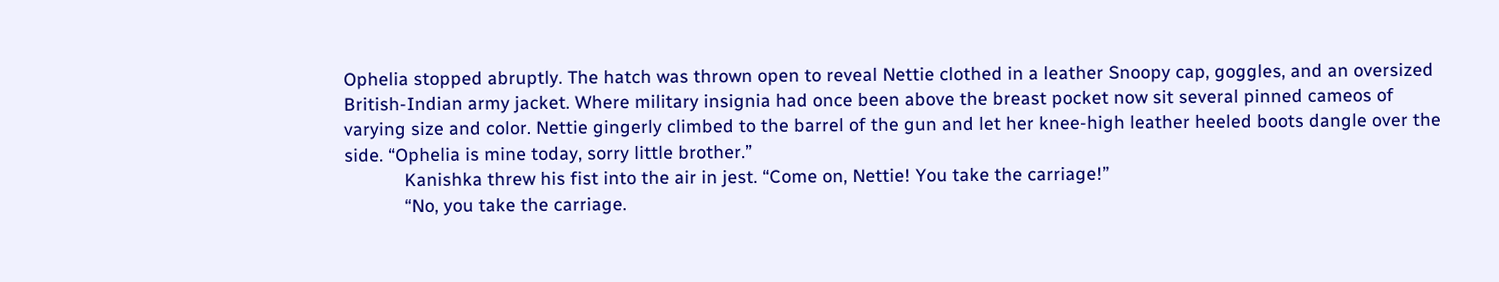Ophelia stopped abruptly. The hatch was thrown open to reveal Nettie clothed in a leather Snoopy cap, goggles, and an oversized British-Indian army jacket. Where military insignia had once been above the breast pocket now sit several pinned cameos of varying size and color. Nettie gingerly climbed to the barrel of the gun and let her knee-high leather heeled boots dangle over the side. “Ophelia is mine today, sorry little brother.”
            Kanishka threw his fist into the air in jest. “Come on, Nettie! You take the carriage!”
            “No, you take the carriage.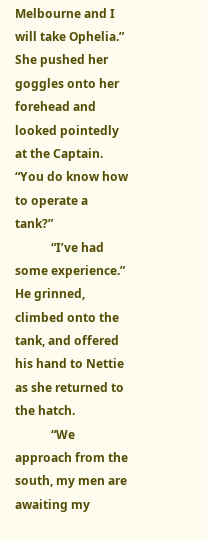Melbourne and I will take Ophelia.” She pushed her goggles onto her forehead and looked pointedly at the Captain. “You do know how to operate a tank?”
            “I’ve had some experience.” He grinned, climbed onto the tank, and offered his hand to Nettie as she returned to the hatch.
            “We approach from the south, my men are awaiting my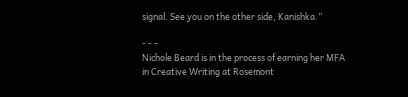signal. See you on the other side, Kanishka.”

- - -
Nichole Beard is in the process of earning her MFA in Creative Writing at Rosemont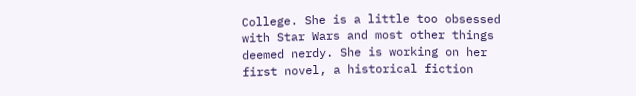College. She is a little too obsessed with Star Wars and most other things deemed nerdy. She is working on her first novel, a historical fiction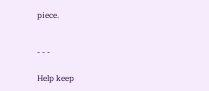piece.


- - -

Help keep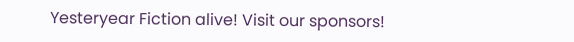Yesteryear Fiction alive! Visit our sponsors!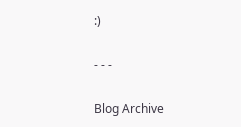:)

- - -

Blog Archive